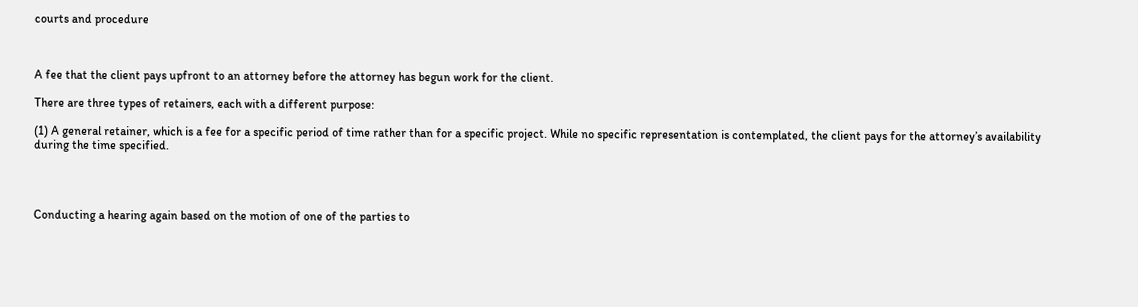courts and procedure



A fee that the client pays upfront to an attorney before the attorney has begun work for the client.

There are three types of retainers, each with a different purpose:

(1) A general retainer, which is a fee for a specific period of time rather than for a specific project. While no specific representation is contemplated, the client pays for the attorney’s availability during the time specified.




Conducting a hearing again based on the motion of one of the parties to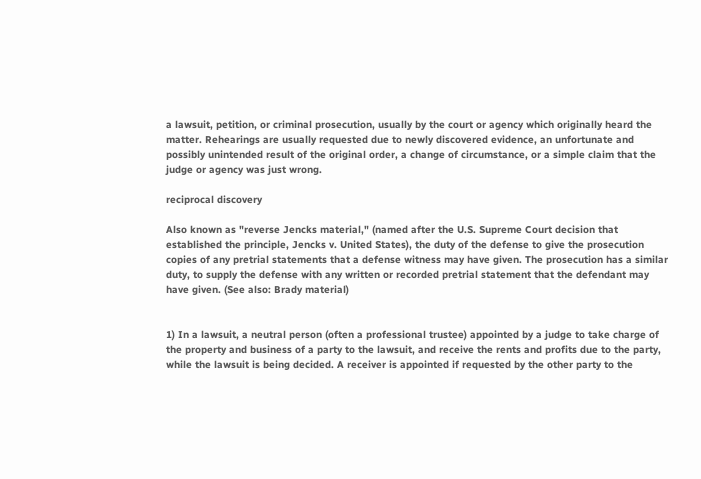a lawsuit, petition, or criminal prosecution, usually by the court or agency which originally heard the matter. Rehearings are usually requested due to newly discovered evidence, an unfortunate and possibly unintended result of the original order, a change of circumstance, or a simple claim that the judge or agency was just wrong.

reciprocal discovery

Also known as "reverse Jencks material," (named after the U.S. Supreme Court decision that established the principle, Jencks v. United States), the duty of the defense to give the prosecution copies of any pretrial statements that a defense witness may have given. The prosecution has a similar duty, to supply the defense with any written or recorded pretrial statement that the defendant may have given. (See also: Brady material)


1) In a lawsuit, a neutral person (often a professional trustee) appointed by a judge to take charge of the property and business of a party to the lawsuit, and receive the rents and profits due to the party, while the lawsuit is being decided. A receiver is appointed if requested by the other party to the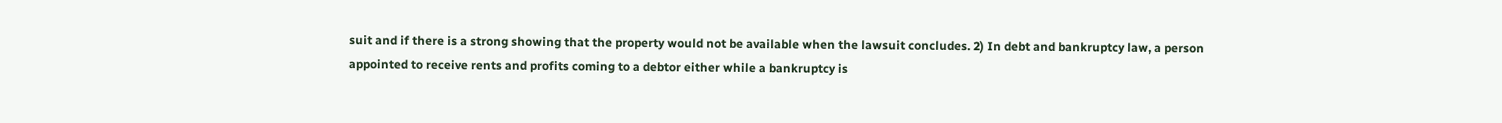suit and if there is a strong showing that the property would not be available when the lawsuit concludes. 2) In debt and bankruptcy law, a person appointed to receive rents and profits coming to a debtor either while a bankruptcy is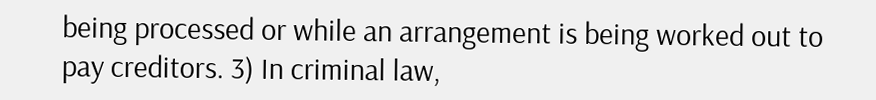being processed or while an arrangement is being worked out to pay creditors. 3) In criminal law,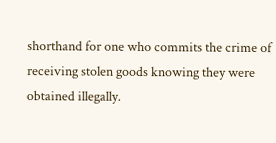shorthand for one who commits the crime of receiving stolen goods knowing they were obtained illegally.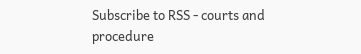Subscribe to RSS - courts and procedure